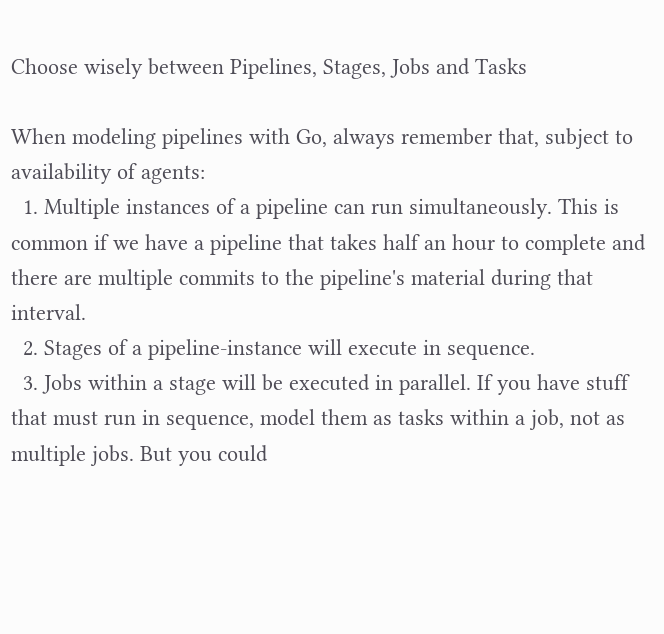Choose wisely between Pipelines, Stages, Jobs and Tasks

When modeling pipelines with Go, always remember that, subject to availability of agents:
  1. Multiple instances of a pipeline can run simultaneously. This is common if we have a pipeline that takes half an hour to complete and there are multiple commits to the pipeline's material during that interval.
  2. Stages of a pipeline-instance will execute in sequence.
  3. Jobs within a stage will be executed in parallel. If you have stuff that must run in sequence, model them as tasks within a job, not as multiple jobs. But you could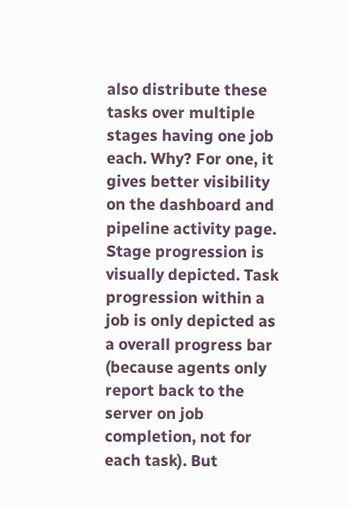also distribute these tasks over multiple stages having one job each. Why? For one, it gives better visibility on the dashboard and pipeline activity page. Stage progression is visually depicted. Task progression within a job is only depicted as a overall progress bar (because agents only report back to the server on job completion, not for each task). But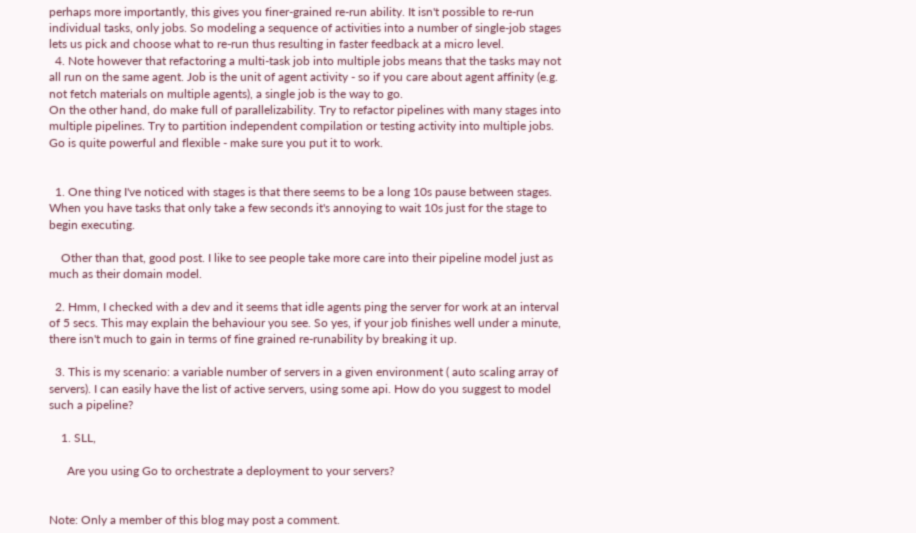perhaps more importantly, this gives you finer-grained re-run ability. It isn't possible to re-run individual tasks, only jobs. So modeling a sequence of activities into a number of single-job stages lets us pick and choose what to re-run thus resulting in faster feedback at a micro level.
  4. Note however that refactoring a multi-task job into multiple jobs means that the tasks may not all run on the same agent. Job is the unit of agent activity - so if you care about agent affinity (e.g. not fetch materials on multiple agents), a single job is the way to go.
On the other hand, do make full of parallelizability. Try to refactor pipelines with many stages into multiple pipelines. Try to partition independent compilation or testing activity into multiple jobs. Go is quite powerful and flexible - make sure you put it to work.


  1. One thing I've noticed with stages is that there seems to be a long 10s pause between stages. When you have tasks that only take a few seconds it's annoying to wait 10s just for the stage to begin executing.

    Other than that, good post. I like to see people take more care into their pipeline model just as much as their domain model.

  2. Hmm, I checked with a dev and it seems that idle agents ping the server for work at an interval of 5 secs. This may explain the behaviour you see. So yes, if your job finishes well under a minute, there isn't much to gain in terms of fine grained re-runability by breaking it up.

  3. This is my scenario: a variable number of servers in a given environment ( auto scaling array of servers). I can easily have the list of active servers, using some api. How do you suggest to model such a pipeline?

    1. SLL,

      Are you using Go to orchestrate a deployment to your servers?


Note: Only a member of this blog may post a comment.